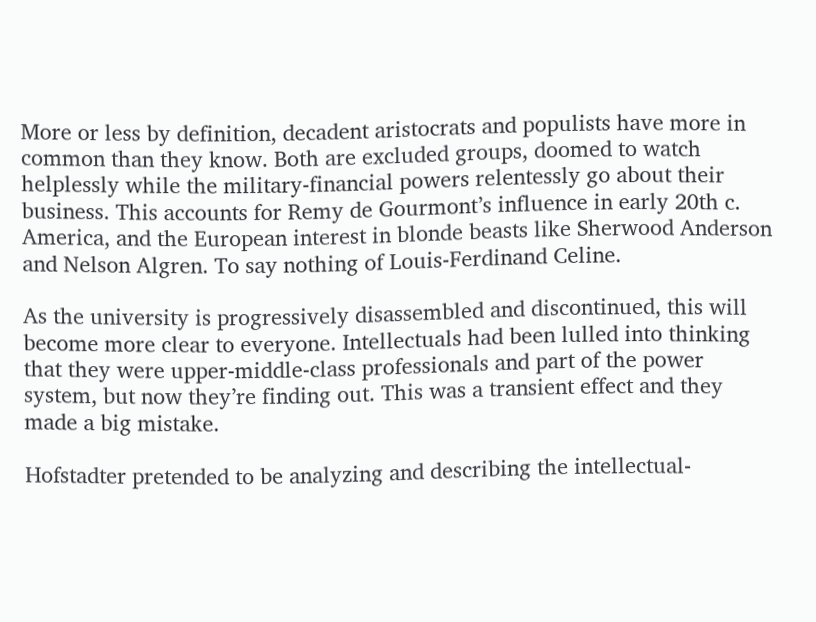More or less by definition, decadent aristocrats and populists have more in common than they know. Both are excluded groups, doomed to watch helplessly while the military-financial powers relentessly go about their business. This accounts for Remy de Gourmont’s influence in early 20th c. America, and the European interest in blonde beasts like Sherwood Anderson and Nelson Algren. To say nothing of Louis-Ferdinand Celine.

As the university is progressively disassembled and discontinued, this will become more clear to everyone. Intellectuals had been lulled into thinking that they were upper-middle-class professionals and part of the power system, but now they’re finding out. This was a transient effect and they made a big mistake.

Hofstadter pretended to be analyzing and describing the intellectual-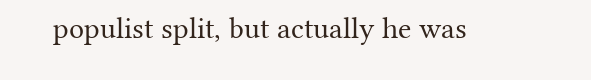populist split, but actually he was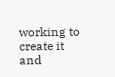working to create it and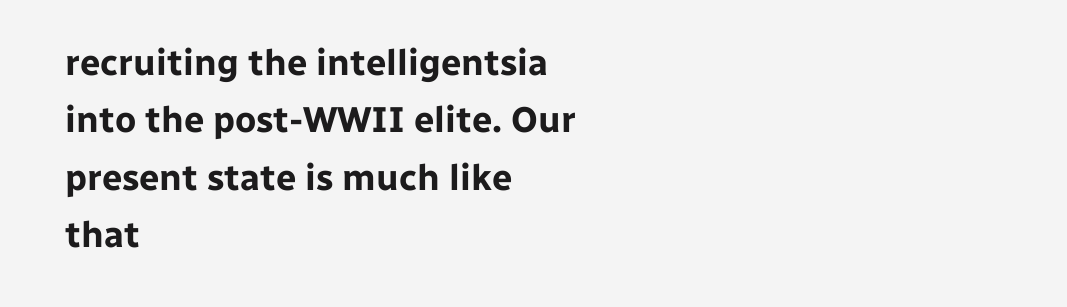recruiting the intelligentsia into the post-WWII elite. Our present state is much like that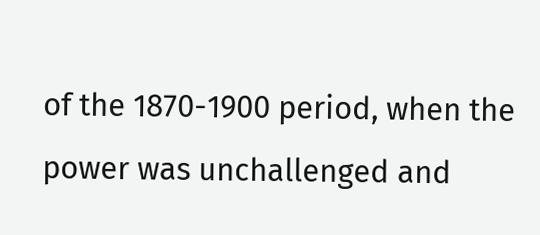of the 1870-1900 period, when the power was unchallenged and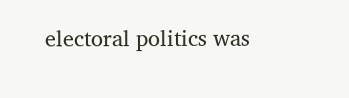electoral politics was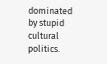dominated by stupid cultural politics.